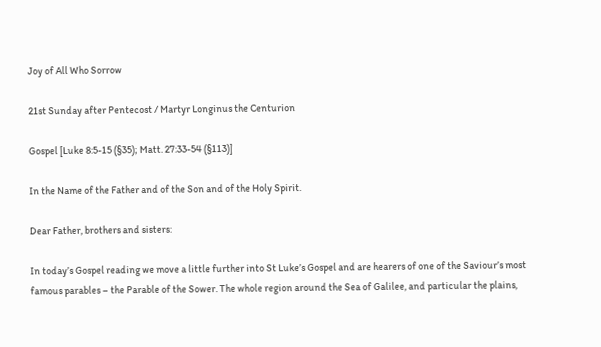Joy of All Who Sorrow

21st Sunday after Pentecost / Martyr Longinus the Centurion

Gospel [Luke 8:5-15 (§35); Matt. 27:33-54 (§113)]

In the Name of the Father and of the Son and of the Holy Spirit.

Dear Father, brothers and sisters:

In today’s Gospel reading we move a little further into St Luke’s Gospel and are hearers of one of the Saviour’s most famous parables – the Parable of the Sower. The whole region around the Sea of Galilee, and particular the plains,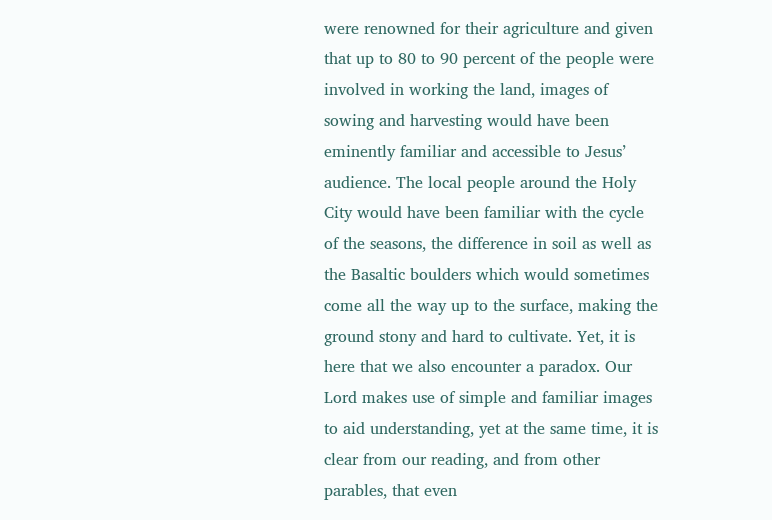were renowned for their agriculture and given that up to 80 to 90 percent of the people were involved in working the land, images of sowing and harvesting would have been eminently familiar and accessible to Jesus’ audience. The local people around the Holy City would have been familiar with the cycle of the seasons, the difference in soil as well as the Basaltic boulders which would sometimes come all the way up to the surface, making the ground stony and hard to cultivate. Yet, it is here that we also encounter a paradox. Our Lord makes use of simple and familiar images to aid understanding, yet at the same time, it is clear from our reading, and from other parables, that even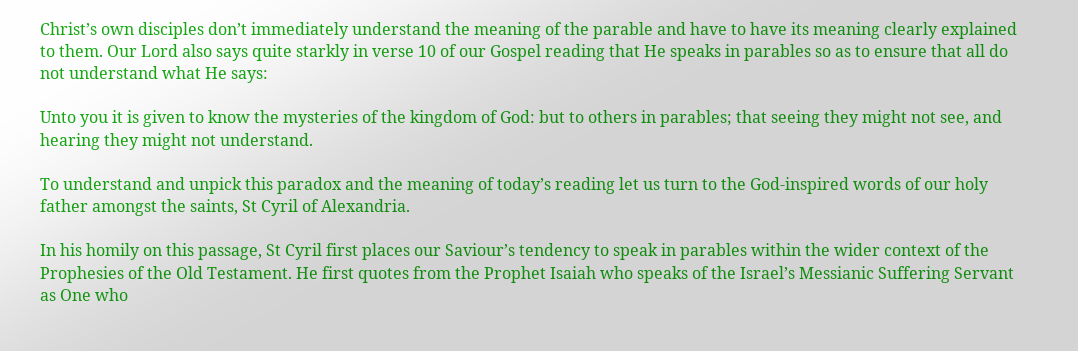Christ’s own disciples don’t immediately understand the meaning of the parable and have to have its meaning clearly explained to them. Our Lord also says quite starkly in verse 10 of our Gospel reading that He speaks in parables so as to ensure that all do not understand what He says:

Unto you it is given to know the mysteries of the kingdom of God: but to others in parables; that seeing they might not see, and hearing they might not understand.

To understand and unpick this paradox and the meaning of today’s reading let us turn to the God-inspired words of our holy father amongst the saints, St Cyril of Alexandria.

In his homily on this passage, St Cyril first places our Saviour’s tendency to speak in parables within the wider context of the Prophesies of the Old Testament. He first quotes from the Prophet Isaiah who speaks of the Israel’s Messianic Suffering Servant as One who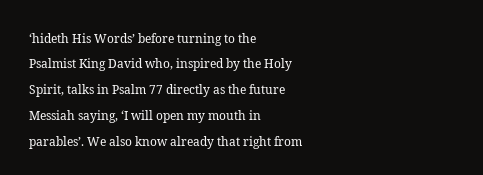‘hideth His Words’ before turning to the Psalmist King David who, inspired by the Holy Spirit, talks in Psalm 77 directly as the future Messiah saying, ‘I will open my mouth in parables’. We also know already that right from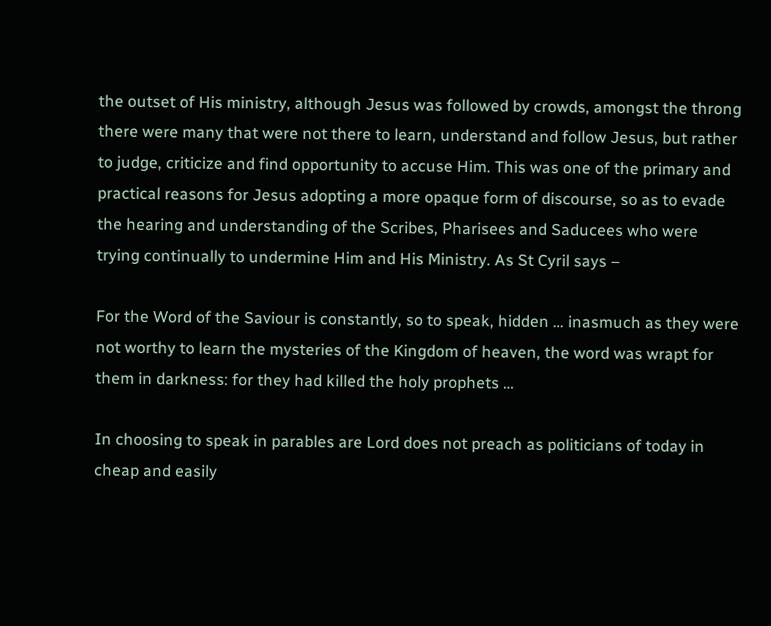the outset of His ministry, although Jesus was followed by crowds, amongst the throng there were many that were not there to learn, understand and follow Jesus, but rather to judge, criticize and find opportunity to accuse Him. This was one of the primary and practical reasons for Jesus adopting a more opaque form of discourse, so as to evade the hearing and understanding of the Scribes, Pharisees and Saducees who were trying continually to undermine Him and His Ministry. As St Cyril says –

For the Word of the Saviour is constantly, so to speak, hidden … inasmuch as they were not worthy to learn the mysteries of the Kingdom of heaven, the word was wrapt for them in darkness: for they had killed the holy prophets …

In choosing to speak in parables are Lord does not preach as politicians of today in cheap and easily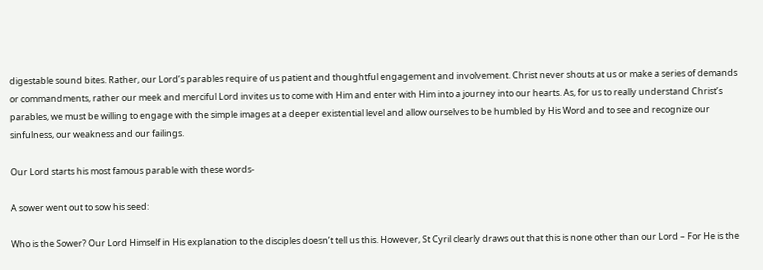digestable sound bites. Rather, our Lord’s parables require of us patient and thoughtful engagement and involvement. Christ never shouts at us or make a series of demands or commandments, rather our meek and merciful Lord invites us to come with Him and enter with Him into a journey into our hearts. As, for us to really understand Christ’s parables, we must be willing to engage with the simple images at a deeper existential level and allow ourselves to be humbled by His Word and to see and recognize our sinfulness, our weakness and our failings.

Our Lord starts his most famous parable with these words-

A sower went out to sow his seed:

Who is the Sower? Our Lord Himself in His explanation to the disciples doesn’t tell us this. However, St Cyril clearly draws out that this is none other than our Lord – For He is the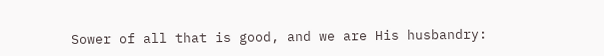Sower of all that is good, and we are His husbandry: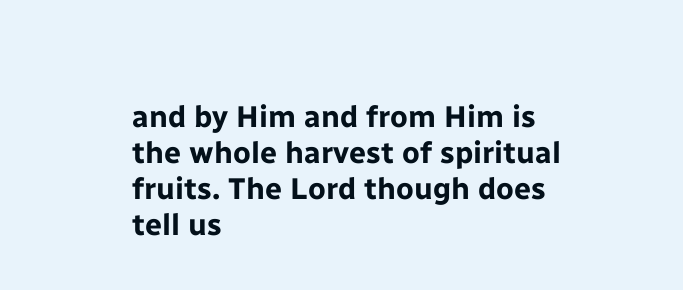and by Him and from Him is the whole harvest of spiritual fruits. The Lord though does tell us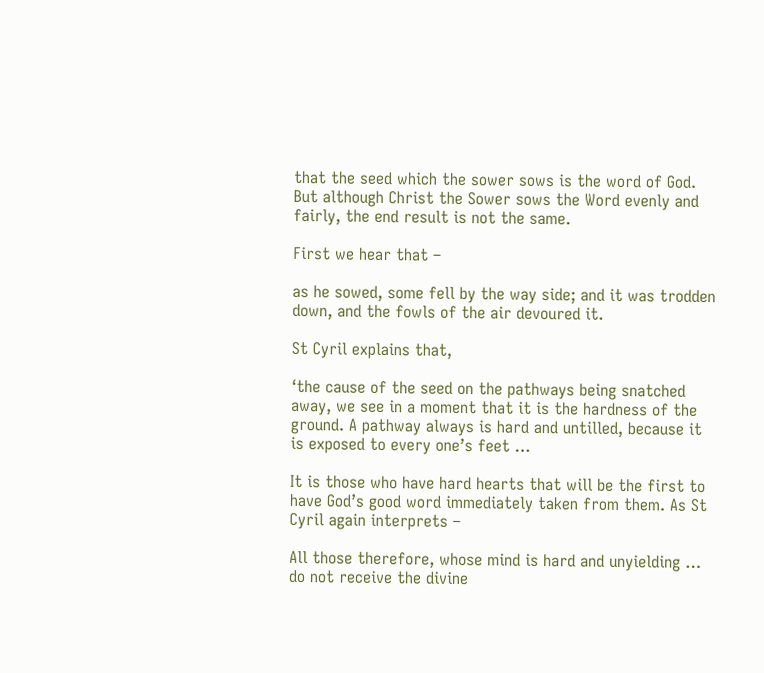that the seed which the sower sows is the word of God. But although Christ the Sower sows the Word evenly and fairly, the end result is not the same.

First we hear that –

as he sowed, some fell by the way side; and it was trodden down, and the fowls of the air devoured it.

St Cyril explains that,

‘the cause of the seed on the pathways being snatched away, we see in a moment that it is the hardness of the ground. A pathway always is hard and untilled, because it is exposed to every one’s feet …

It is those who have hard hearts that will be the first to have God’s good word immediately taken from them. As St Cyril again interprets –

All those therefore, whose mind is hard and unyielding … do not receive the divine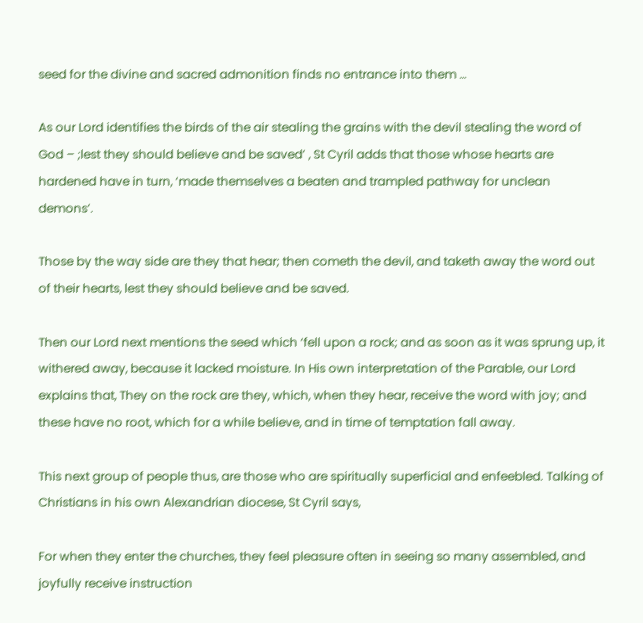seed for the divine and sacred admonition finds no entrance into them …

As our Lord identifies the birds of the air stealing the grains with the devil stealing the word of God – ;lest they should believe and be saved’ , St Cyril adds that those whose hearts are hardened have in turn, ‘made themselves a beaten and trampled pathway for unclean demons’.

Those by the way side are they that hear; then cometh the devil, and taketh away the word out of their hearts, lest they should believe and be saved.

Then our Lord next mentions the seed which ‘fell upon a rock; and as soon as it was sprung up, it withered away, because it lacked moisture. In His own interpretation of the Parable, our Lord explains that, They on the rock are they, which, when they hear, receive the word with joy; and these have no root, which for a while believe, and in time of temptation fall away.

This next group of people thus, are those who are spiritually superficial and enfeebled. Talking of Christians in his own Alexandrian diocese, St Cyril says,

For when they enter the churches, they feel pleasure often in seeing so many assembled, and joyfully receive instruction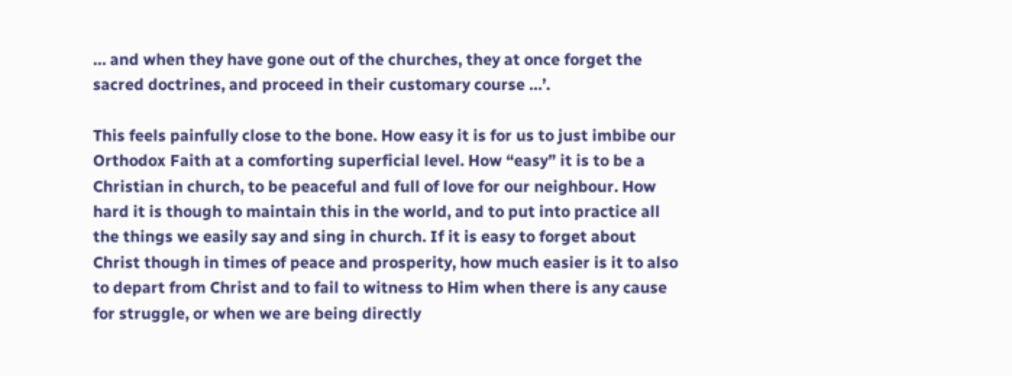… and when they have gone out of the churches, they at once forget the sacred doctrines, and proceed in their customary course …’.

This feels painfully close to the bone. How easy it is for us to just imbibe our Orthodox Faith at a comforting superficial level. How “easy” it is to be a Christian in church, to be peaceful and full of love for our neighbour. How hard it is though to maintain this in the world, and to put into practice all the things we easily say and sing in church. If it is easy to forget about Christ though in times of peace and prosperity, how much easier is it to also to depart from Christ and to fail to witness to Him when there is any cause for struggle, or when we are being directly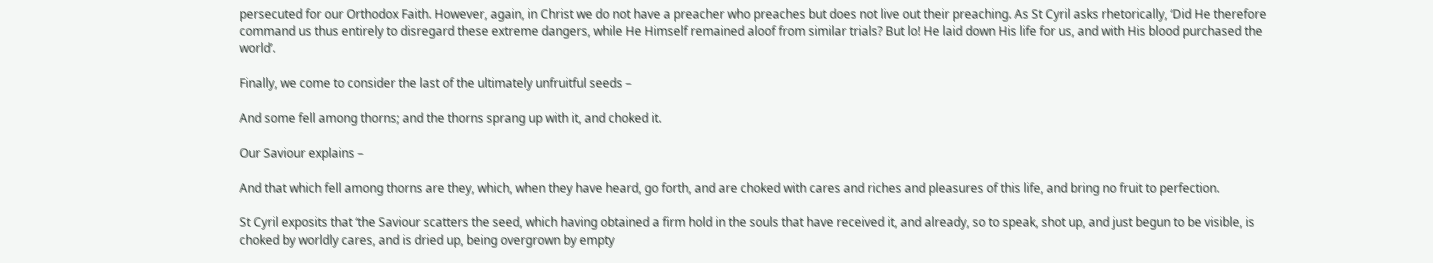persecuted for our Orthodox Faith. However, again, in Christ we do not have a preacher who preaches but does not live out their preaching. As St Cyril asks rhetorically, ‘Did He therefore command us thus entirely to disregard these extreme dangers, while He Himself remained aloof from similar trials? But lo! He laid down His life for us, and with His blood purchased the world’.

Finally, we come to consider the last of the ultimately unfruitful seeds –

And some fell among thorns; and the thorns sprang up with it, and choked it.

Our Saviour explains –

And that which fell among thorns are they, which, when they have heard, go forth, and are choked with cares and riches and pleasures of this life, and bring no fruit to perfection.

St Cyril exposits that ‘the Saviour scatters the seed, which having obtained a firm hold in the souls that have received it, and already, so to speak, shot up, and just begun to be visible, is choked by worldly cares, and is dried up, being overgrown by empty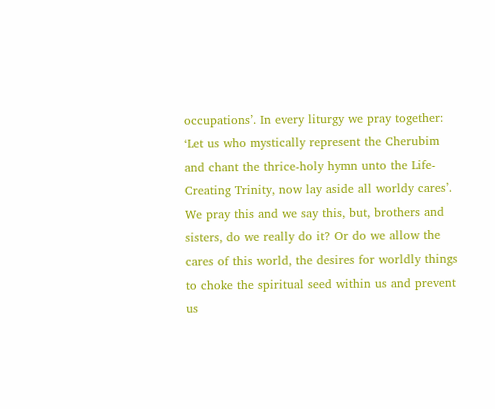occupations’. In every liturgy we pray together: ‘Let us who mystically represent the Cherubim and chant the thrice-holy hymn unto the Life-Creating Trinity, now lay aside all worldy cares’. We pray this and we say this, but, brothers and sisters, do we really do it? Or do we allow the cares of this world, the desires for worldly things to choke the spiritual seed within us and prevent us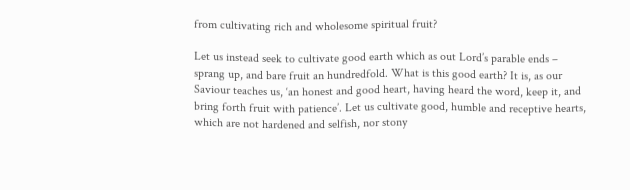from cultivating rich and wholesome spiritual fruit?

Let us instead seek to cultivate good earth which as out Lord’s parable ends – sprang up, and bare fruit an hundredfold. What is this good earth? It is, as our Saviour teaches us, ‘an honest and good heart, having heard the word, keep it, and bring forth fruit with patience’. Let us cultivate good, humble and receptive hearts, which are not hardened and selfish, nor stony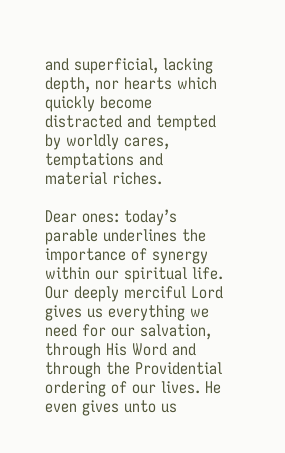and superficial, lacking depth, nor hearts which quickly become distracted and tempted by worldly cares, temptations and material riches.

Dear ones: today’s parable underlines the importance of synergy within our spiritual life. Our deeply merciful Lord gives us everything we need for our salvation, through His Word and through the Providential ordering of our lives. He even gives unto us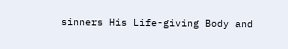sinners His Life-giving Body and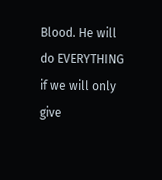Blood. He will do EVERYTHING if we will only give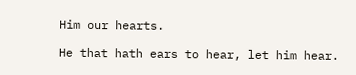Him our hearts.

He that hath ears to hear, let him hear.